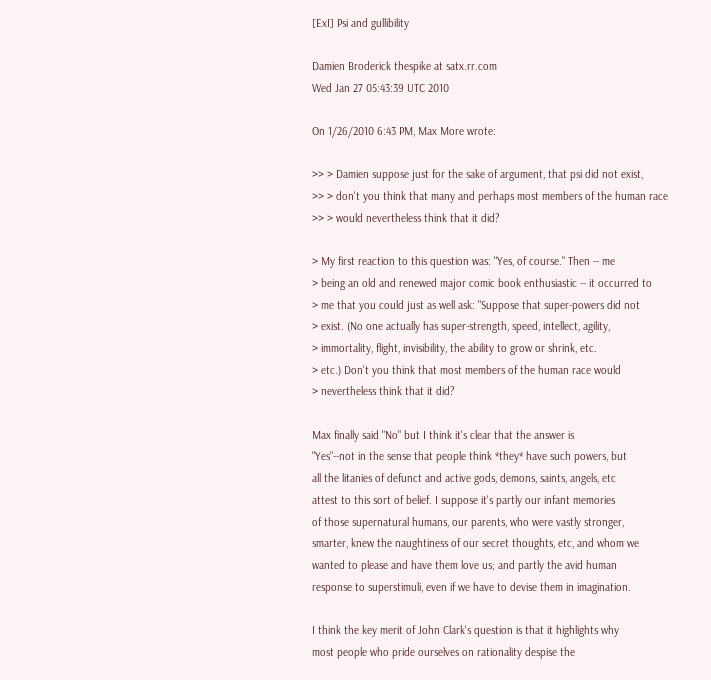[ExI] Psi and gullibility

Damien Broderick thespike at satx.rr.com
Wed Jan 27 05:43:39 UTC 2010

On 1/26/2010 6:43 PM, Max More wrote:

>> > Damien suppose just for the sake of argument, that psi did not exist,
>> > don't you think that many and perhaps most members of the human race
>> > would nevertheless think that it did?

> My first reaction to this question was: "Yes, of course." Then -- me
> being an old and renewed major comic book enthusiastic -- it occurred to
> me that you could just as well ask: "Suppose that super-powers did not
> exist. (No one actually has super-strength, speed, intellect, agility,
> immortality, flight, invisibility, the ability to grow or shrink, etc.
> etc.) Don't you think that most members of the human race would
> nevertheless think that it did?

Max finally said "No" but I think it's clear that the answer is
"Yes"--not in the sense that people think *they* have such powers, but
all the litanies of defunct and active gods, demons, saints, angels, etc
attest to this sort of belief. I suppose it's partly our infant memories
of those supernatural humans, our parents, who were vastly stronger,
smarter, knew the naughtiness of our secret thoughts, etc, and whom we
wanted to please and have them love us; and partly the avid human
response to superstimuli, even if we have to devise them in imagination.

I think the key merit of John Clark's question is that it highlights why
most people who pride ourselves on rationality despise the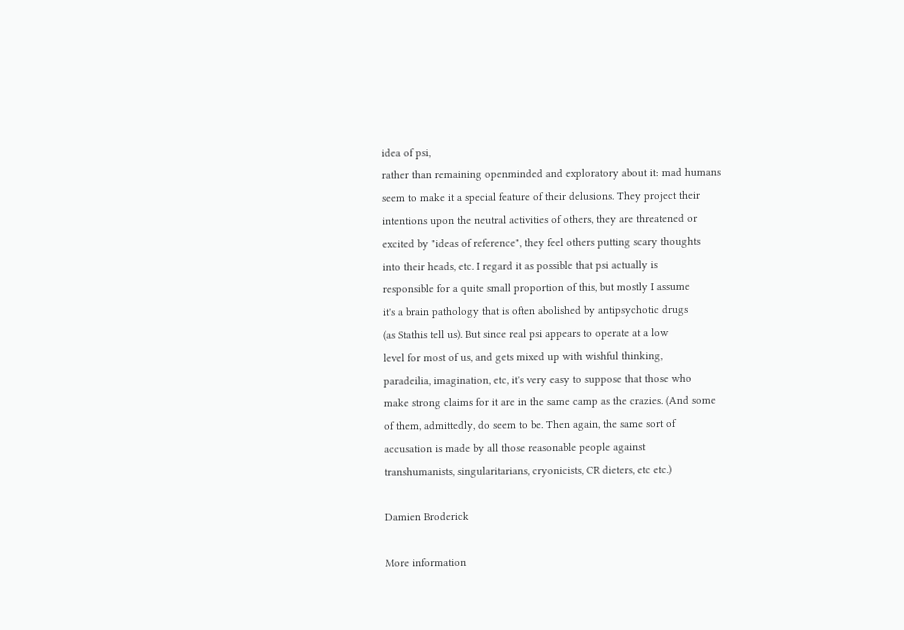idea of psi,
rather than remaining openminded and exploratory about it: mad humans
seem to make it a special feature of their delusions. They project their
intentions upon the neutral activities of others, they are threatened or
excited by "ideas of reference", they feel others putting scary thoughts
into their heads, etc. I regard it as possible that psi actually is
responsible for a quite small proportion of this, but mostly I assume
it's a brain pathology that is often abolished by antipsychotic drugs
(as Stathis tell us). But since real psi appears to operate at a low
level for most of us, and gets mixed up with wishful thinking,
paradeilia, imagination, etc, it's very easy to suppose that those who
make strong claims for it are in the same camp as the crazies. (And some
of them, admittedly, do seem to be. Then again, the same sort of
accusation is made by all those reasonable people against
transhumanists, singularitarians, cryonicists, CR dieters, etc etc.)

Damien Broderick

More information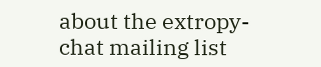about the extropy-chat mailing list